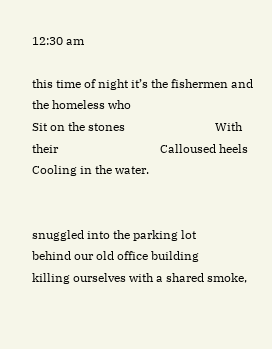12:30 am

this time of night it’s the fishermen and the homeless who                                                           Sit on the stones                              With their                                  Calloused heels                           Cooling in the water.


snuggled into the parking lot
behind our old office building
killing ourselves with a shared smoke,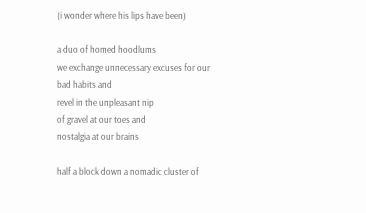(i wonder where his lips have been)

a duo of homed hoodlums
we exchange unnecessary excuses for our
bad habits and
revel in the unpleasant nip
of gravel at our toes and
nostalgia at our brains

half a block down a nomadic cluster of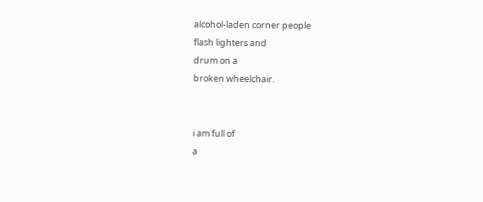alcohol-laden corner people
flash lighters and
drum on a
broken wheelchair.


i am full of
a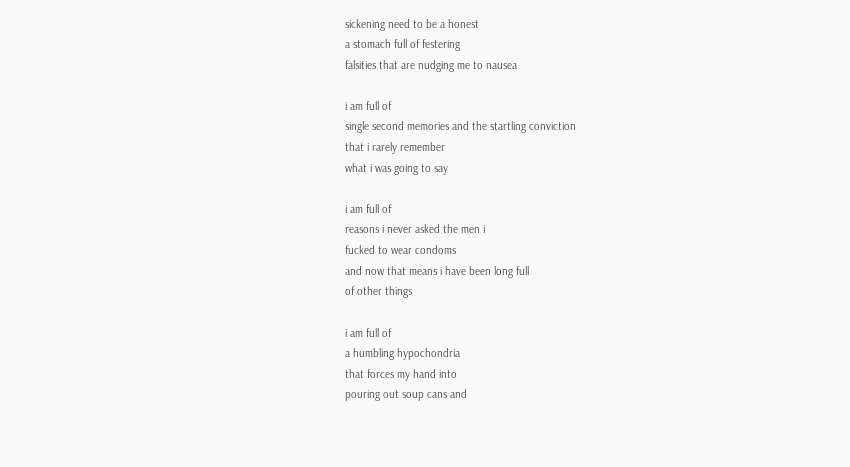sickening need to be a honest
a stomach full of festering
falsities that are nudging me to nausea

i am full of
single second memories and the startling conviction
that i rarely remember
what i was going to say

i am full of
reasons i never asked the men i
fucked to wear condoms
and now that means i have been long full
of other things

i am full of
a humbling hypochondria
that forces my hand into
pouring out soup cans and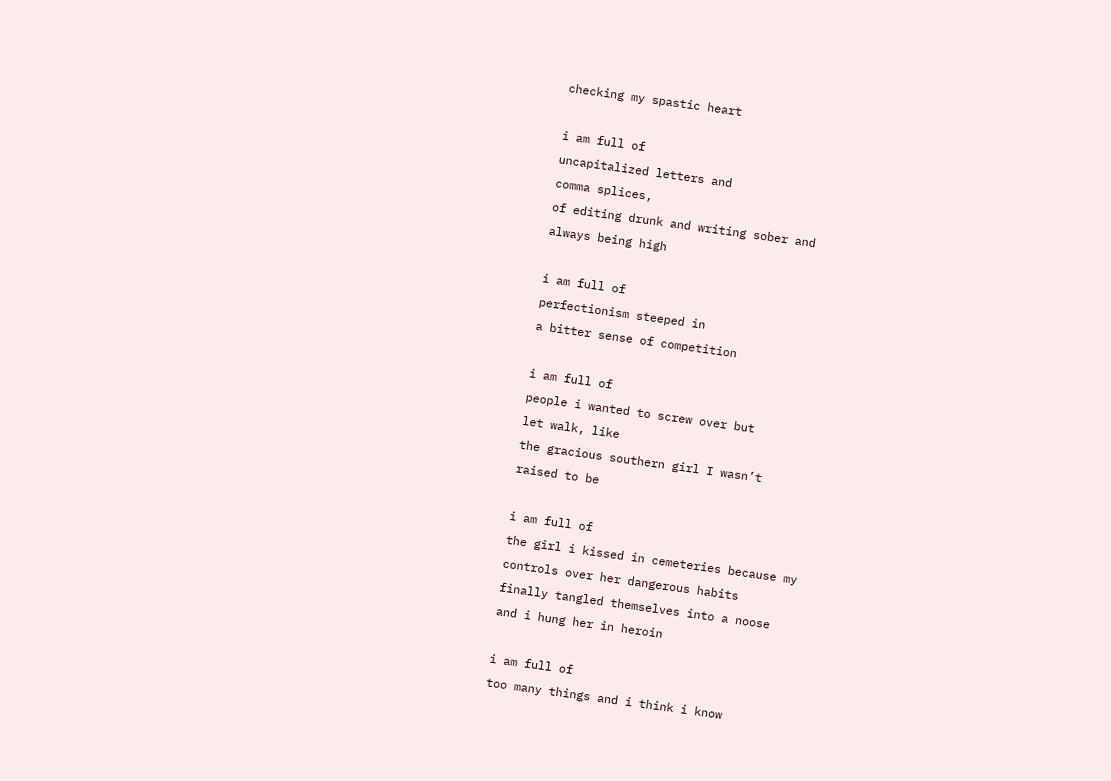checking my spastic heart

i am full of
uncapitalized letters and
comma splices,
of editing drunk and writing sober and
always being high

i am full of
perfectionism steeped in
a bitter sense of competition

i am full of
people i wanted to screw over but
let walk, like
the gracious southern girl I wasn’t
raised to be

i am full of
the girl i kissed in cemeteries because my
controls over her dangerous habits
finally tangled themselves into a noose
and i hung her in heroin

i am full of
too many things and i think i know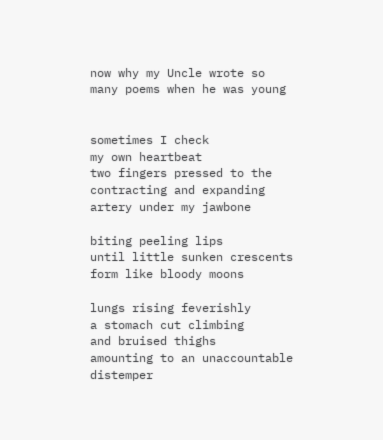now why my Uncle wrote so
many poems when he was young


sometimes I check
my own heartbeat
two fingers pressed to the
contracting and expanding
artery under my jawbone

biting peeling lips
until little sunken crescents
form like bloody moons

lungs rising feverishly
a stomach cut climbing
and bruised thighs
amounting to an unaccountable distemper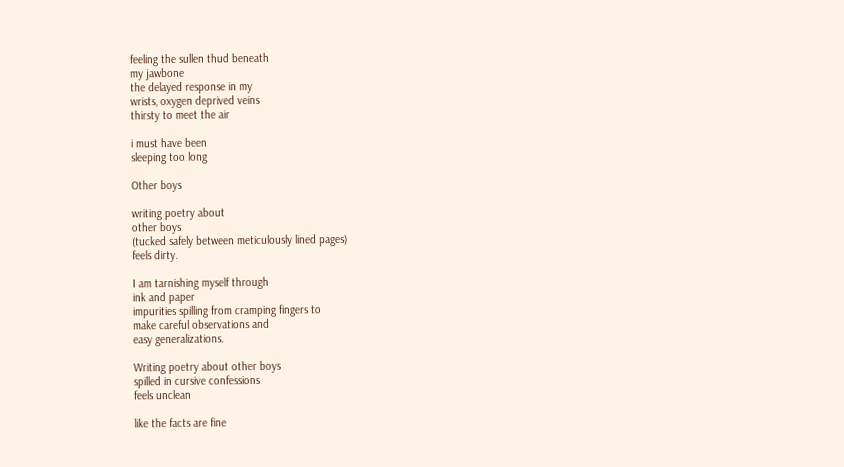feeling the sullen thud beneath
my jawbone
the delayed response in my
wrists, oxygen deprived veins
thirsty to meet the air

i must have been
sleeping too long

Other boys

writing poetry about
other boys
(tucked safely between meticulously lined pages)
feels dirty.

I am tarnishing myself through
ink and paper
impurities spilling from cramping fingers to
make careful observations and
easy generalizations.

Writing poetry about other boys
spilled in cursive confessions
feels unclean

like the facts are fine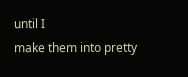until I
make them into pretty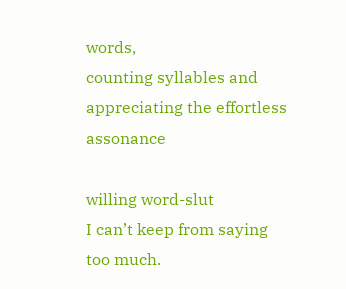words,
counting syllables and
appreciating the effortless assonance

willing word-slut
I can’t keep from saying
too much.